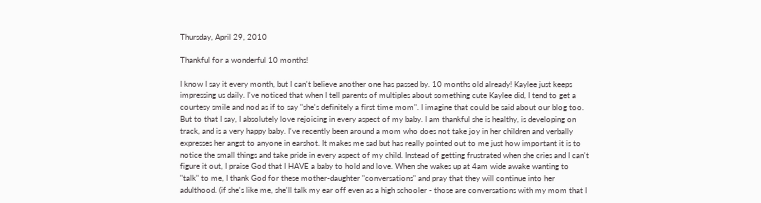Thursday, April 29, 2010

Thankful for a wonderful 10 months!

I know I say it every month, but I can't believe another one has passed by. 10 months old already! Kaylee just keeps impressing us daily. I've noticed that when I tell parents of multiples about something cute Kaylee did, I tend to get a courtesy smile and nod as if to say "she's definitely a first time mom". I imagine that could be said about our blog too. But to that I say, I absolutely love rejoicing in every aspect of my baby. I am thankful she is healthy, is developing on track, and is a very happy baby. I've recently been around a mom who does not take joy in her children and verbally expresses her angst to anyone in earshot. It makes me sad but has really pointed out to me just how important it is to notice the small things and take pride in every aspect of my child. Instead of getting frustrated when she cries and I can't figure it out, I praise God that I HAVE a baby to hold and love. When she wakes up at 4am wide awake wanting to "talk" to me, I thank God for these mother-daughter "conversations" and pray that they will continue into her adulthood. (if she's like me, she'll talk my ear off even as a high schooler - those are conversations with my mom that I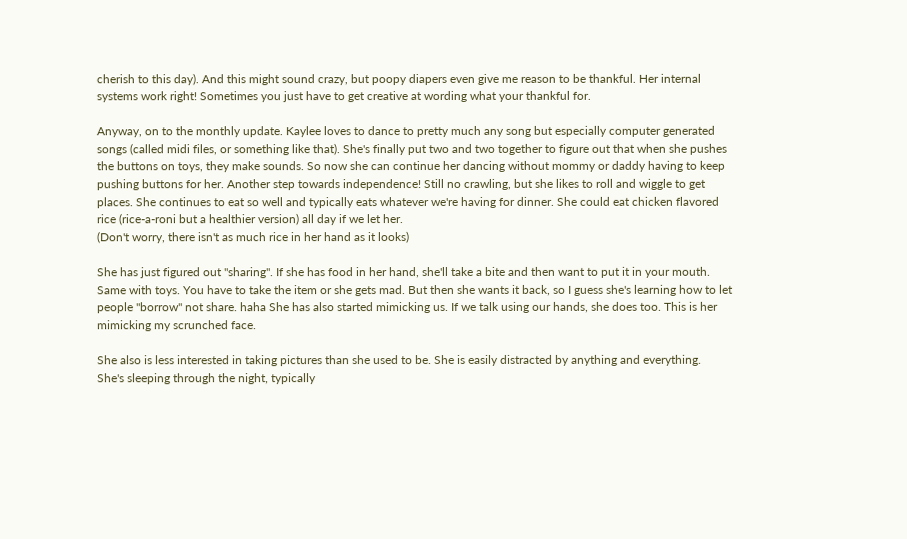cherish to this day). And this might sound crazy, but poopy diapers even give me reason to be thankful. Her internal systems work right! Sometimes you just have to get creative at wording what your thankful for.

Anyway, on to the monthly update. Kaylee loves to dance to pretty much any song but especially computer generated songs (called midi files, or something like that). She's finally put two and two together to figure out that when she pushes the buttons on toys, they make sounds. So now she can continue her dancing without mommy or daddy having to keep pushing buttons for her. Another step towards independence! Still no crawling, but she likes to roll and wiggle to get places. She continues to eat so well and typically eats whatever we're having for dinner. She could eat chicken flavored rice (rice-a-roni but a healthier version) all day if we let her.
(Don't worry, there isn't as much rice in her hand as it looks)

She has just figured out "sharing". If she has food in her hand, she'll take a bite and then want to put it in your mouth. Same with toys. You have to take the item or she gets mad. But then she wants it back, so I guess she's learning how to let people "borrow" not share. haha She has also started mimicking us. If we talk using our hands, she does too. This is her mimicking my scrunched face.

She also is less interested in taking pictures than she used to be. She is easily distracted by anything and everything.
She's sleeping through the night, typically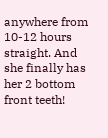anywhere from 10-12 hours straight. And she finally has her 2 bottom front teeth!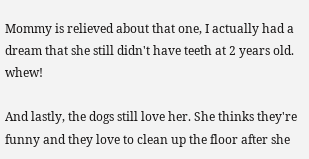Mommy is relieved about that one, I actually had a dream that she still didn't have teeth at 2 years old. whew!

And lastly, the dogs still love her. She thinks they're funny and they love to clean up the floor after she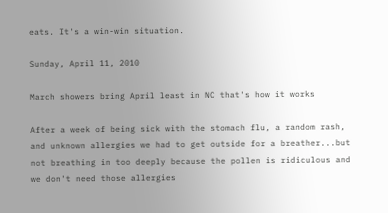eats. It's a win-win situation.

Sunday, April 11, 2010

March showers bring April least in NC that's how it works

After a week of being sick with the stomach flu, a random rash, and unknown allergies we had to get outside for a breather...but not breathing in too deeply because the pollen is ridiculous and we don't need those allergies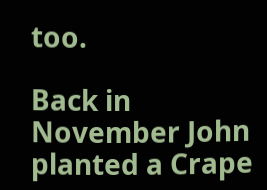too.

Back in November John planted a Crape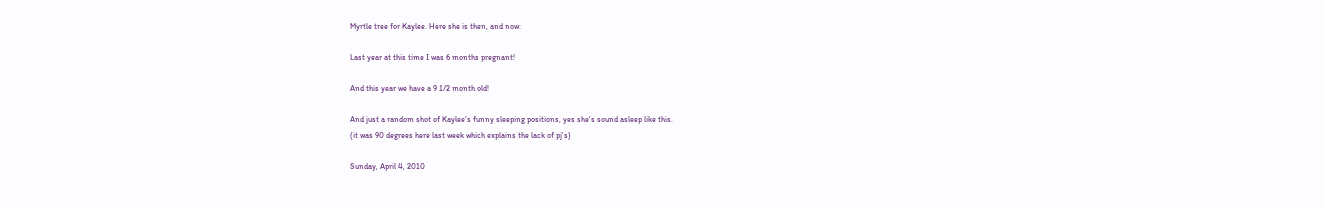Myrtle tree for Kaylee. Here she is then, and now:

Last year at this time I was 6 months pregnant!

And this year we have a 9 1/2 month old!

And just a random shot of Kaylee's funny sleeping positions, yes she's sound asleep like this.
(it was 90 degrees here last week which explains the lack of pj's)

Sunday, April 4, 2010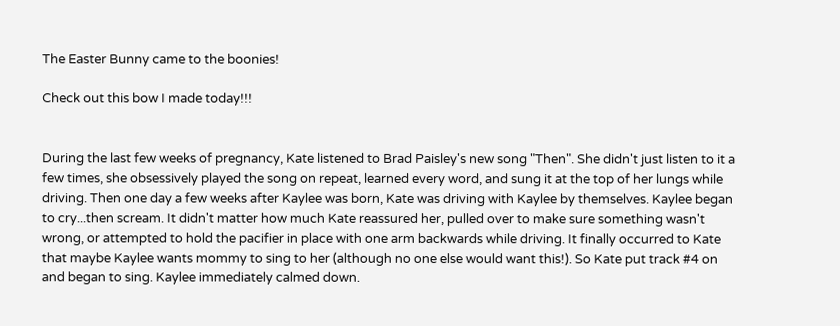The Easter Bunny came to the boonies!

Check out this bow I made today!!!


During the last few weeks of pregnancy, Kate listened to Brad Paisley's new song "Then". She didn't just listen to it a few times, she obsessively played the song on repeat, learned every word, and sung it at the top of her lungs while driving. Then one day a few weeks after Kaylee was born, Kate was driving with Kaylee by themselves. Kaylee began to cry...then scream. It didn't matter how much Kate reassured her, pulled over to make sure something wasn't wrong, or attempted to hold the pacifier in place with one arm backwards while driving. It finally occurred to Kate that maybe Kaylee wants mommy to sing to her (although no one else would want this!). So Kate put track #4 on and began to sing. Kaylee immediately calmed down.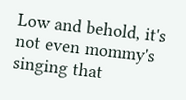Low and behold, it's not even mommy's singing that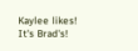Kaylee likes! It's Brad's!